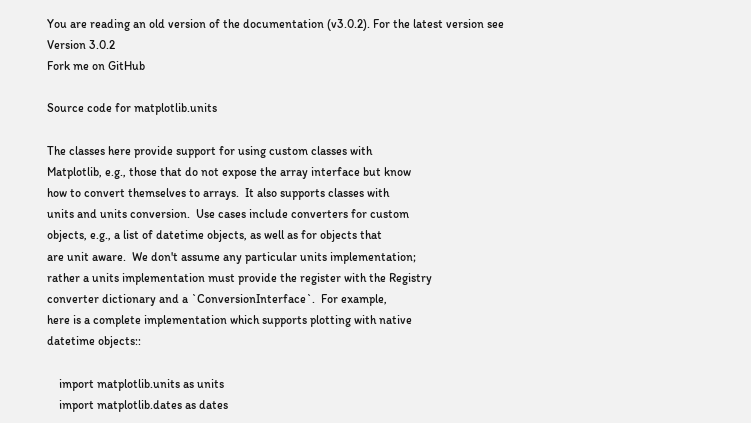You are reading an old version of the documentation (v3.0.2). For the latest version see
Version 3.0.2
Fork me on GitHub

Source code for matplotlib.units

The classes here provide support for using custom classes with
Matplotlib, e.g., those that do not expose the array interface but know
how to convert themselves to arrays.  It also supports classes with
units and units conversion.  Use cases include converters for custom
objects, e.g., a list of datetime objects, as well as for objects that
are unit aware.  We don't assume any particular units implementation;
rather a units implementation must provide the register with the Registry
converter dictionary and a `ConversionInterface`.  For example,
here is a complete implementation which supports plotting with native
datetime objects::

    import matplotlib.units as units
    import matplotlib.dates as dates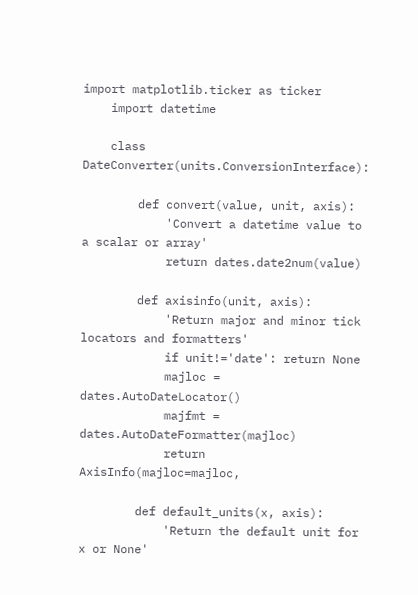import matplotlib.ticker as ticker
    import datetime

    class DateConverter(units.ConversionInterface):

        def convert(value, unit, axis):
            'Convert a datetime value to a scalar or array'
            return dates.date2num(value)

        def axisinfo(unit, axis):
            'Return major and minor tick locators and formatters'
            if unit!='date': return None
            majloc = dates.AutoDateLocator()
            majfmt = dates.AutoDateFormatter(majloc)
            return AxisInfo(majloc=majloc,

        def default_units(x, axis):
            'Return the default unit for x or None'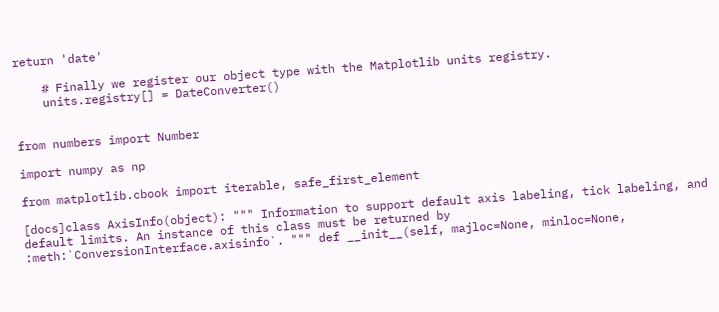return 'date'

    # Finally we register our object type with the Matplotlib units registry.
    units.registry[] = DateConverter()


from numbers import Number

import numpy as np

from matplotlib.cbook import iterable, safe_first_element

[docs]class AxisInfo(object): """ Information to support default axis labeling, tick labeling, and default limits. An instance of this class must be returned by :meth:`ConversionInterface.axisinfo`. """ def __init__(self, majloc=None, minloc=None,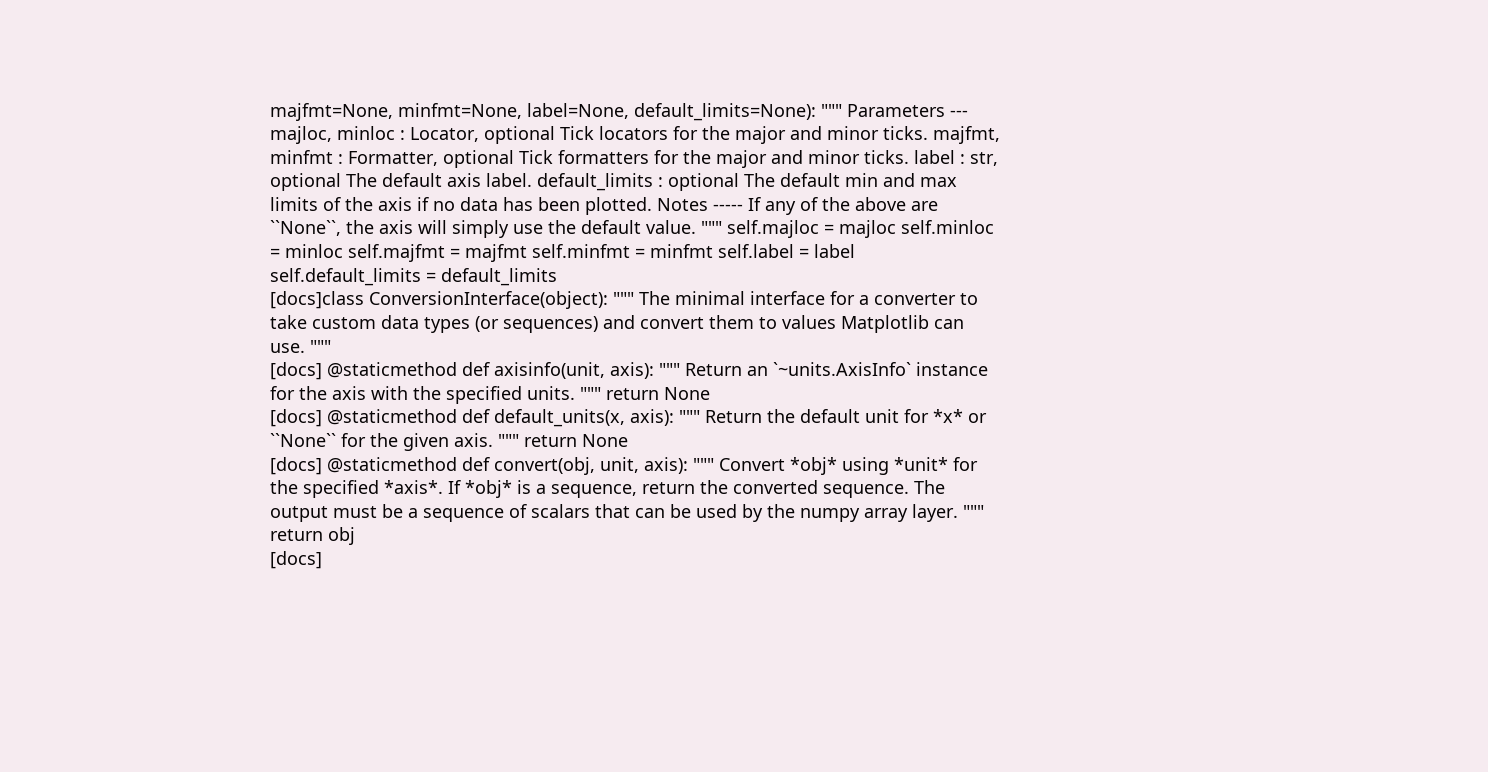majfmt=None, minfmt=None, label=None, default_limits=None): """ Parameters --- majloc, minloc : Locator, optional Tick locators for the major and minor ticks. majfmt, minfmt : Formatter, optional Tick formatters for the major and minor ticks. label : str, optional The default axis label. default_limits : optional The default min and max limits of the axis if no data has been plotted. Notes ----- If any of the above are ``None``, the axis will simply use the default value. """ self.majloc = majloc self.minloc = minloc self.majfmt = majfmt self.minfmt = minfmt self.label = label self.default_limits = default_limits
[docs]class ConversionInterface(object): """ The minimal interface for a converter to take custom data types (or sequences) and convert them to values Matplotlib can use. """
[docs] @staticmethod def axisinfo(unit, axis): """ Return an `~units.AxisInfo` instance for the axis with the specified units. """ return None
[docs] @staticmethod def default_units(x, axis): """ Return the default unit for *x* or ``None`` for the given axis. """ return None
[docs] @staticmethod def convert(obj, unit, axis): """ Convert *obj* using *unit* for the specified *axis*. If *obj* is a sequence, return the converted sequence. The output must be a sequence of scalars that can be used by the numpy array layer. """ return obj
[docs]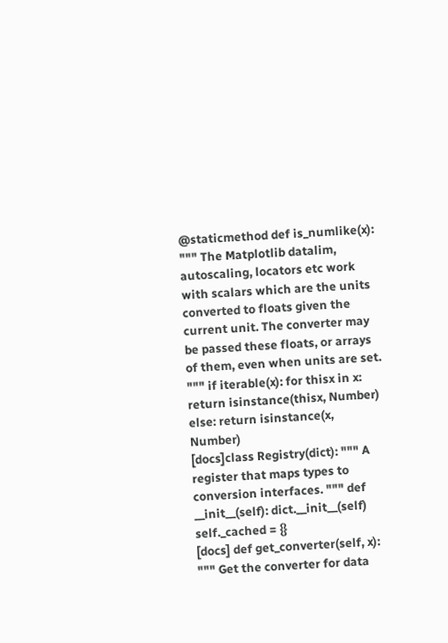@staticmethod def is_numlike(x): """ The Matplotlib datalim, autoscaling, locators etc work with scalars which are the units converted to floats given the current unit. The converter may be passed these floats, or arrays of them, even when units are set. """ if iterable(x): for thisx in x: return isinstance(thisx, Number) else: return isinstance(x, Number)
[docs]class Registry(dict): """ A register that maps types to conversion interfaces. """ def __init__(self): dict.__init__(self) self._cached = {}
[docs] def get_converter(self, x): """ Get the converter for data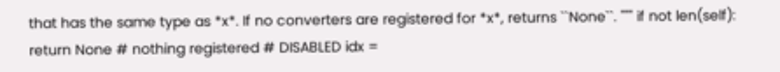that has the same type as *x*. If no converters are registered for *x*, returns ``None``. """ if not len(self): return None # nothing registered # DISABLED idx =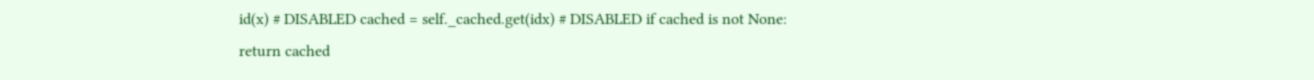id(x) # DISABLED cached = self._cached.get(idx) # DISABLED if cached is not None: return cached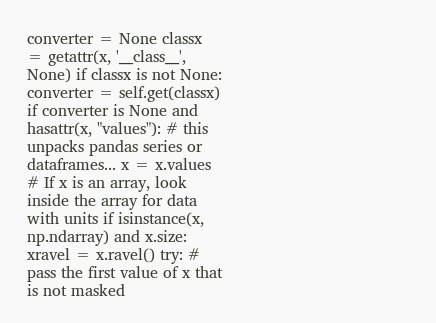converter = None classx = getattr(x, '__class__', None) if classx is not None: converter = self.get(classx) if converter is None and hasattr(x, "values"): # this unpacks pandas series or dataframes... x = x.values # If x is an array, look inside the array for data with units if isinstance(x, np.ndarray) and x.size: xravel = x.ravel() try: # pass the first value of x that is not masked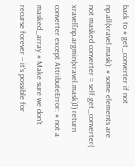back to # get_converter if not np.all(xravel.mask): # some elements are not masked converter = self.get_converter( xravel[np.argmin(xravel.mask)]) return converter except AttributeError: # not a masked_array # Make sure we don't recurse forever -- it's possible for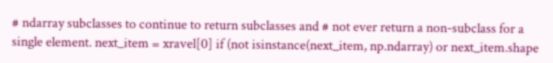# ndarray subclasses to continue to return subclasses and # not ever return a non-subclass for a single element. next_item = xravel[0] if (not isinstance(next_item, np.ndarray) or next_item.shape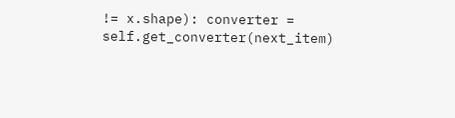!= x.shape): converter = self.get_converter(next_item)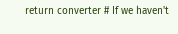return converter # If we haven't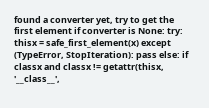found a converter yet, try to get the first element if converter is None: try: thisx = safe_first_element(x) except (TypeError, StopIteration): pass else: if classx and classx != getattr(thisx, '__class__',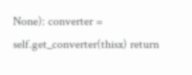None): converter = self.get_converter(thisx) return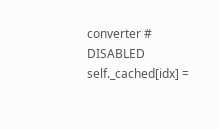converter # DISABLED self._cached[idx] =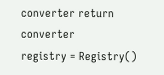converter return converter
registry = Registry()